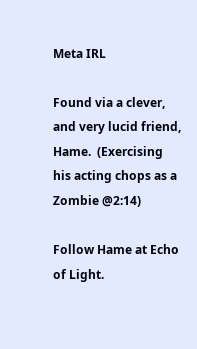Meta IRL

Found via a clever, and very lucid friend, Hame.  (Exercising his acting chops as a Zombie @2:14)

Follow Hame at Echo of Light.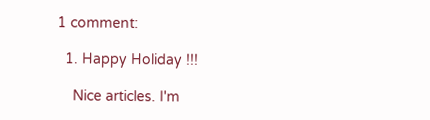1 comment:

  1. Happy Holiday !!!

    Nice articles. I'm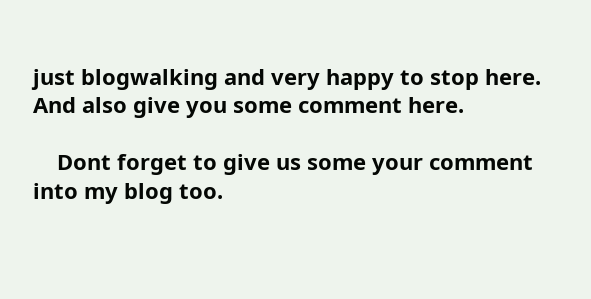just blogwalking and very happy to stop here. And also give you some comment here.

    Dont forget to give us some your comment into my blog too.